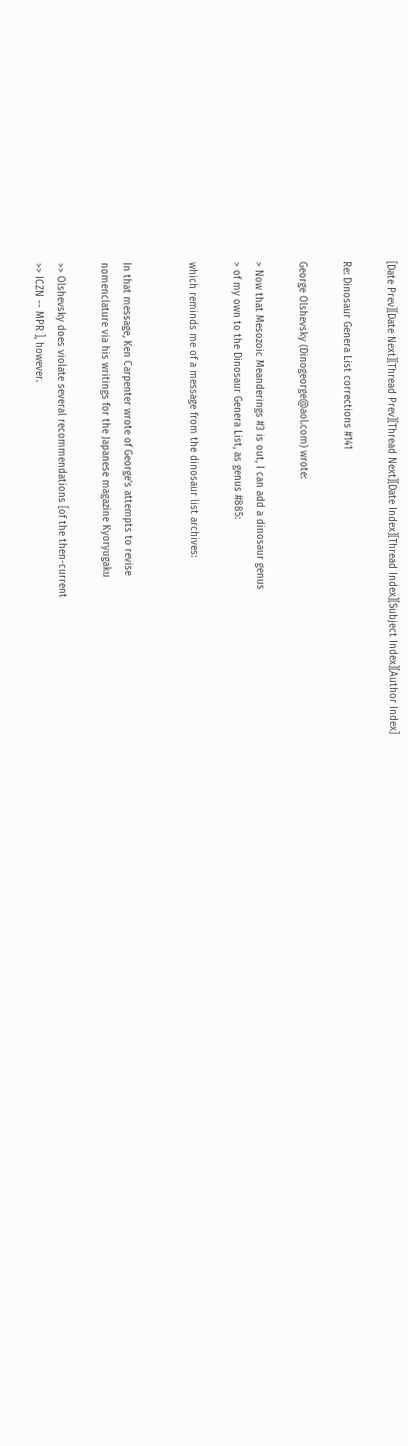[Date Prev][Date Next][Thread Prev][Thread Next][Date Index][Thread Index][Subject Index][Author Index]

Re: Dinosaur Genera List corrections #141

George Olshevsky (Dinogeorge@aol.com) wrote:

> Now that Mesozoic Meanderings #3 is out, I can add a dinosaur genus
> of my own to the Dinosaur Genera List, as genus #885:

which reminds me of a message from the dinosaur list archives:


In that message, Ken Carpenter wrote of George's attempts to revise
nomenclature via his writings for the Japanese magazine Kyoryugaku

>> Olshevsky does violate several recommendations [of the then-current
>> ICZN -- MPR ], however.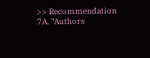>> Recommendation 7A. "Authors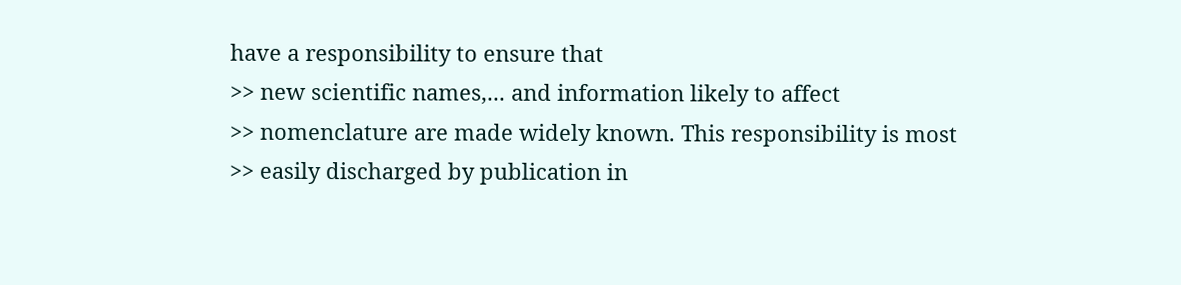have a responsibility to ensure that
>> new scientific names,... and information likely to affect
>> nomenclature are made widely known. This responsibility is most
>> easily discharged by publication in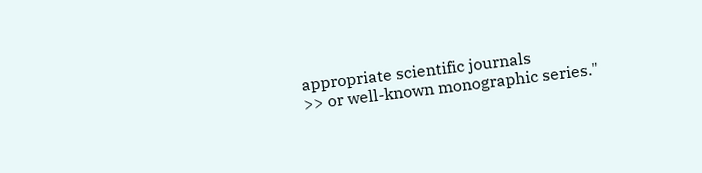appropriate scientific journals
>> or well-known monographic series."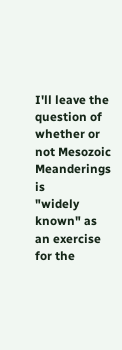I'll leave the question of whether or not Mesozoic Meanderings is
"widely known" as an exercise for the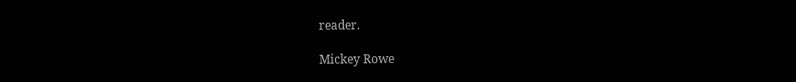reader.

Mickey Rowe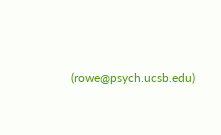(rowe@psych.ucsb.edu)